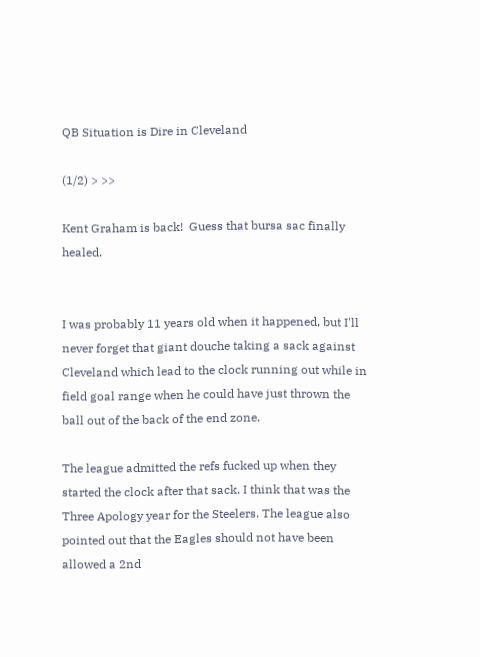QB Situation is Dire in Cleveland

(1/2) > >>

Kent Graham is back!  Guess that bursa sac finally healed.


I was probably 11 years old when it happened, but I'll never forget that giant douche taking a sack against Cleveland which lead to the clock running out while in field goal range when he could have just thrown the ball out of the back of the end zone.

The league admitted the refs fucked up when they started the clock after that sack. I think that was the Three Apology year for the Steelers. The league also pointed out that the Eagles should not have been allowed a 2nd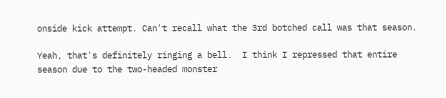onside kick attempt. Can't recall what the 3rd botched call was that season.

Yeah, that's definitely ringing a bell.  I think I repressed that entire season due to the two-headed monster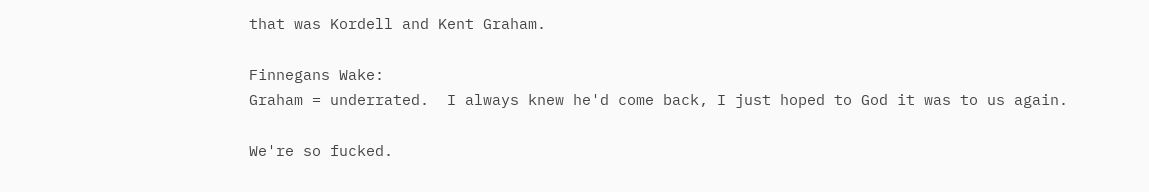that was Kordell and Kent Graham.

Finnegans Wake:
Graham = underrated.  I always knew he'd come back, I just hoped to God it was to us again.

We're so fucked.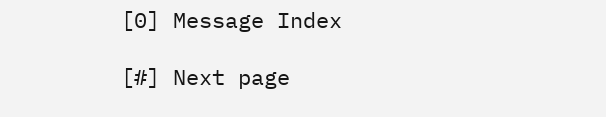[0] Message Index

[#] Next page